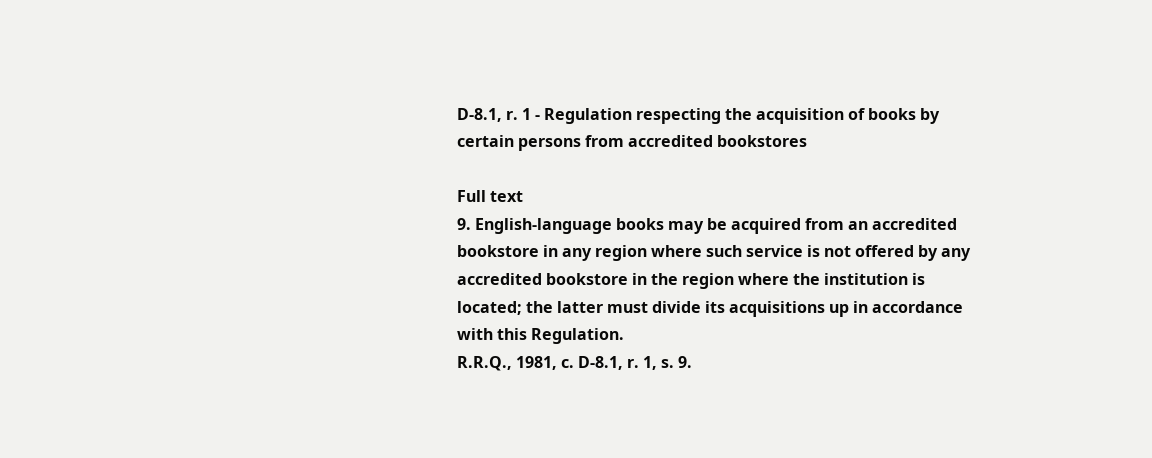D-8.1, r. 1 - Regulation respecting the acquisition of books by certain persons from accredited bookstores

Full text
9. English-language books may be acquired from an accredited bookstore in any region where such service is not offered by any accredited bookstore in the region where the institution is located; the latter must divide its acquisitions up in accordance with this Regulation.
R.R.Q., 1981, c. D-8.1, r. 1, s. 9.